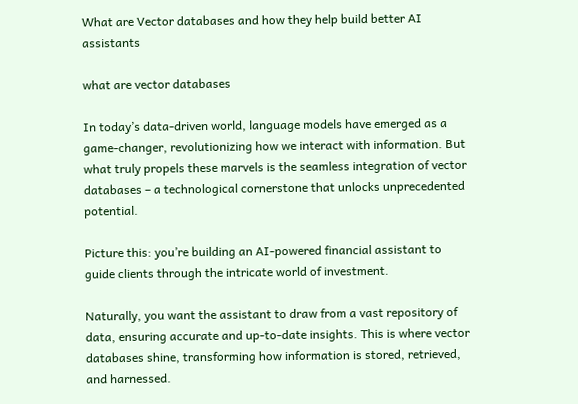What are Vector databases and how they help build better AI assistants

what are vector databases

In today’s data-driven world, language models have emerged as a game-changer, revolutionizing how we interact with information. But what truly propels these marvels is the seamless integration of vector databases – a technological cornerstone that unlocks unprecedented potential.

Picture this: you’re building an AI-powered financial assistant to guide clients through the intricate world of investment.

Naturally, you want the assistant to draw from a vast repository of data, ensuring accurate and up-to-date insights. This is where vector databases shine, transforming how information is stored, retrieved, and harnessed.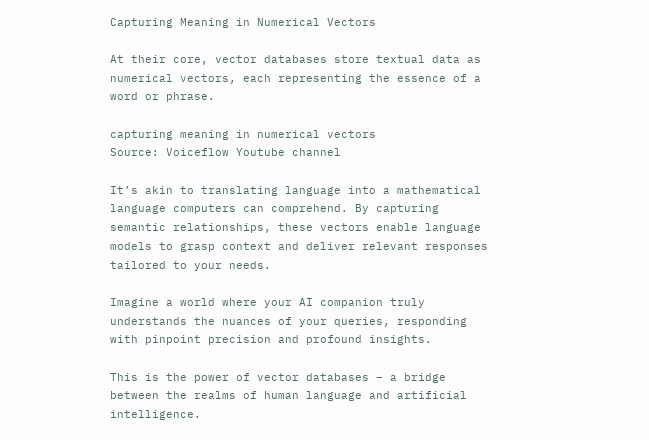Capturing Meaning in Numerical Vectors

At their core, vector databases store textual data as numerical vectors, each representing the essence of a word or phrase.

capturing meaning in numerical vectors
Source: Voiceflow Youtube channel

It’s akin to translating language into a mathematical language computers can comprehend. By capturing semantic relationships, these vectors enable language models to grasp context and deliver relevant responses tailored to your needs.

Imagine a world where your AI companion truly understands the nuances of your queries, responding with pinpoint precision and profound insights.

This is the power of vector databases – a bridge between the realms of human language and artificial intelligence.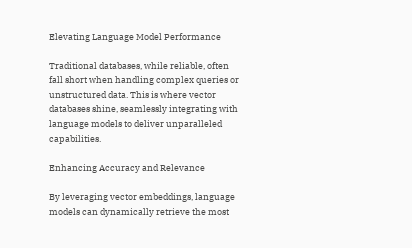Elevating Language Model Performance

Traditional databases, while reliable, often fall short when handling complex queries or unstructured data. This is where vector databases shine, seamlessly integrating with language models to deliver unparalleled capabilities.

Enhancing Accuracy and Relevance

By leveraging vector embeddings, language models can dynamically retrieve the most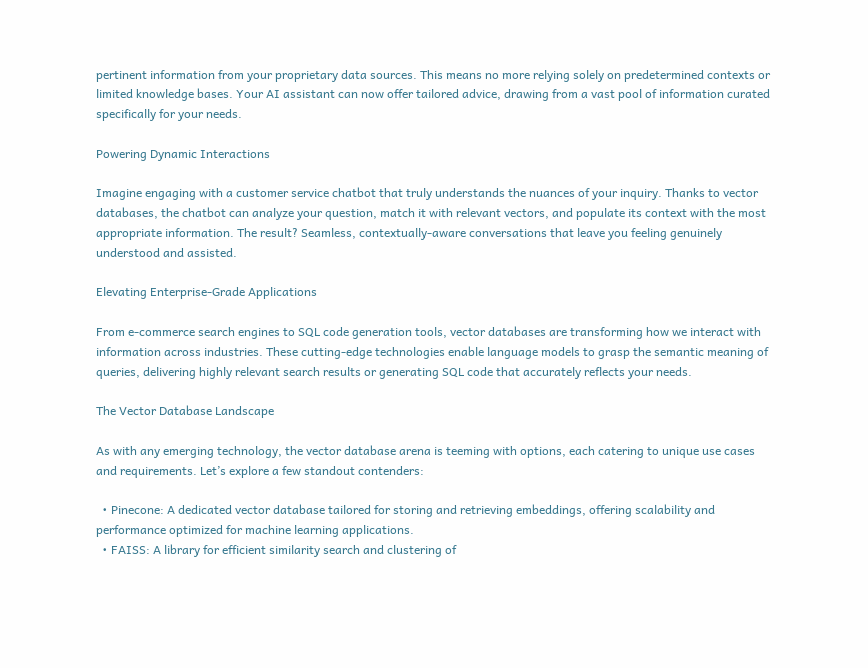pertinent information from your proprietary data sources. This means no more relying solely on predetermined contexts or limited knowledge bases. Your AI assistant can now offer tailored advice, drawing from a vast pool of information curated specifically for your needs.

Powering Dynamic Interactions

Imagine engaging with a customer service chatbot that truly understands the nuances of your inquiry. Thanks to vector databases, the chatbot can analyze your question, match it with relevant vectors, and populate its context with the most appropriate information. The result? Seamless, contextually-aware conversations that leave you feeling genuinely understood and assisted.

Elevating Enterprise-Grade Applications

From e-commerce search engines to SQL code generation tools, vector databases are transforming how we interact with information across industries. These cutting-edge technologies enable language models to grasp the semantic meaning of queries, delivering highly relevant search results or generating SQL code that accurately reflects your needs.

The Vector Database Landscape

As with any emerging technology, the vector database arena is teeming with options, each catering to unique use cases and requirements. Let’s explore a few standout contenders:

  • Pinecone: A dedicated vector database tailored for storing and retrieving embeddings, offering scalability and performance optimized for machine learning applications.
  • FAISS: A library for efficient similarity search and clustering of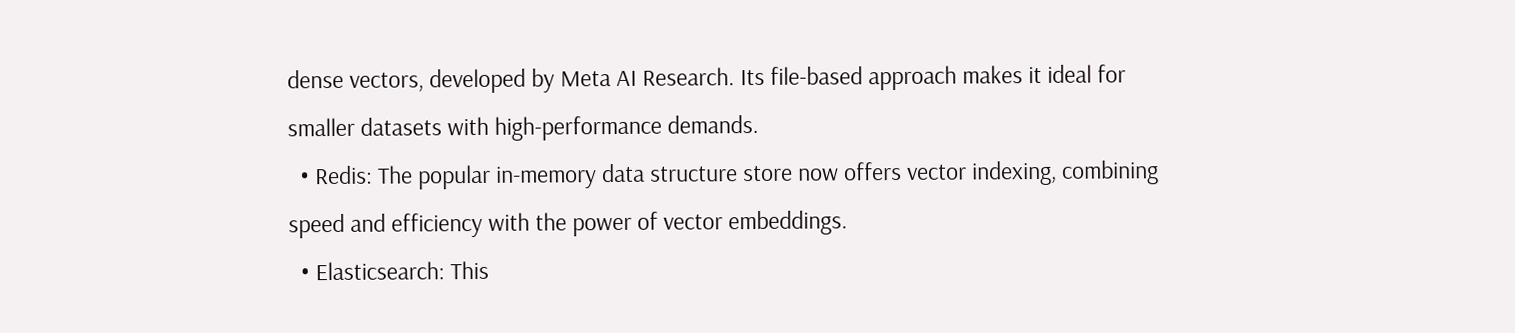dense vectors, developed by Meta AI Research. Its file-based approach makes it ideal for smaller datasets with high-performance demands.
  • Redis: The popular in-memory data structure store now offers vector indexing, combining speed and efficiency with the power of vector embeddings.
  • Elasticsearch: This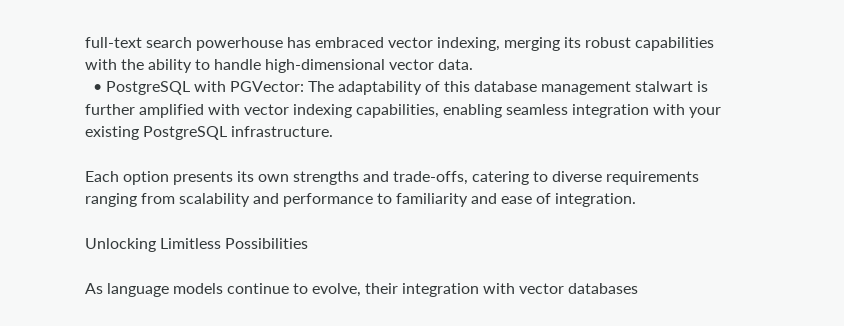full-text search powerhouse has embraced vector indexing, merging its robust capabilities with the ability to handle high-dimensional vector data.
  • PostgreSQL with PGVector: The adaptability of this database management stalwart is further amplified with vector indexing capabilities, enabling seamless integration with your existing PostgreSQL infrastructure.

Each option presents its own strengths and trade-offs, catering to diverse requirements ranging from scalability and performance to familiarity and ease of integration.

Unlocking Limitless Possibilities

As language models continue to evolve, their integration with vector databases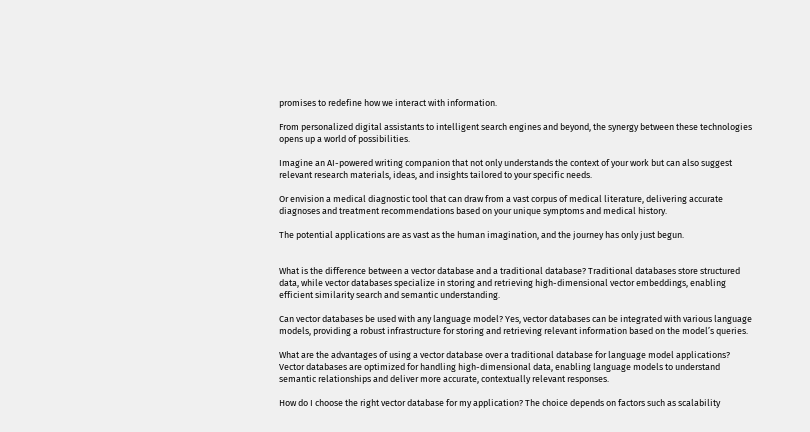promises to redefine how we interact with information.

From personalized digital assistants to intelligent search engines and beyond, the synergy between these technologies opens up a world of possibilities.

Imagine an AI-powered writing companion that not only understands the context of your work but can also suggest relevant research materials, ideas, and insights tailored to your specific needs.

Or envision a medical diagnostic tool that can draw from a vast corpus of medical literature, delivering accurate diagnoses and treatment recommendations based on your unique symptoms and medical history.

The potential applications are as vast as the human imagination, and the journey has only just begun.


What is the difference between a vector database and a traditional database? Traditional databases store structured data, while vector databases specialize in storing and retrieving high-dimensional vector embeddings, enabling efficient similarity search and semantic understanding.

Can vector databases be used with any language model? Yes, vector databases can be integrated with various language models, providing a robust infrastructure for storing and retrieving relevant information based on the model’s queries.

What are the advantages of using a vector database over a traditional database for language model applications? Vector databases are optimized for handling high-dimensional data, enabling language models to understand semantic relationships and deliver more accurate, contextually relevant responses.

How do I choose the right vector database for my application? The choice depends on factors such as scalability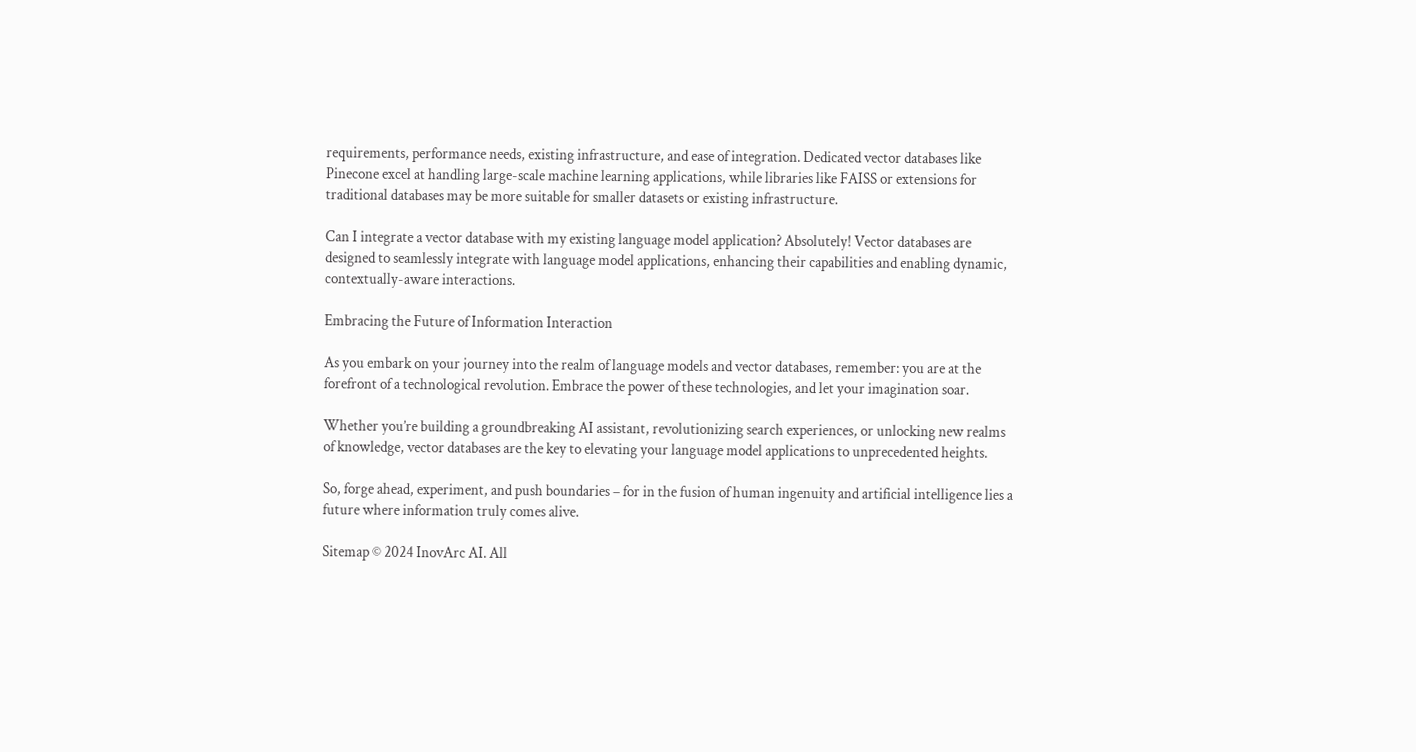requirements, performance needs, existing infrastructure, and ease of integration. Dedicated vector databases like Pinecone excel at handling large-scale machine learning applications, while libraries like FAISS or extensions for traditional databases may be more suitable for smaller datasets or existing infrastructure.

Can I integrate a vector database with my existing language model application? Absolutely! Vector databases are designed to seamlessly integrate with language model applications, enhancing their capabilities and enabling dynamic, contextually-aware interactions.

Embracing the Future of Information Interaction

As you embark on your journey into the realm of language models and vector databases, remember: you are at the forefront of a technological revolution. Embrace the power of these technologies, and let your imagination soar.

Whether you’re building a groundbreaking AI assistant, revolutionizing search experiences, or unlocking new realms of knowledge, vector databases are the key to elevating your language model applications to unprecedented heights.

So, forge ahead, experiment, and push boundaries – for in the fusion of human ingenuity and artificial intelligence lies a future where information truly comes alive.

Sitemap © 2024 InovArc AI. All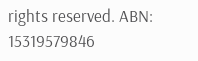rights reserved. ABN: 15319579846